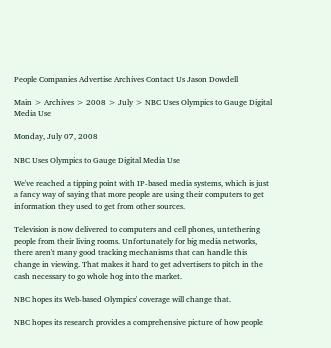People Companies Advertise Archives Contact Us Jason Dowdell

Main > Archives > 2008 > July > NBC Uses Olympics to Gauge Digital Media Use

Monday, July 07, 2008

NBC Uses Olympics to Gauge Digital Media Use

We've reached a tipping point with IP-based media systems, which is just a fancy way of saying that more people are using their computers to get information they used to get from other sources.

Television is now delivered to computers and cell phones, untethering people from their living rooms. Unfortunately for big media networks, there aren't many good tracking mechanisms that can handle this change in viewing. That makes it hard to get advertisers to pitch in the cash necessary to go whole hog into the market.

NBC hopes its Web-based Olympics' coverage will change that.

NBC hopes its research provides a comprehensive picture of how people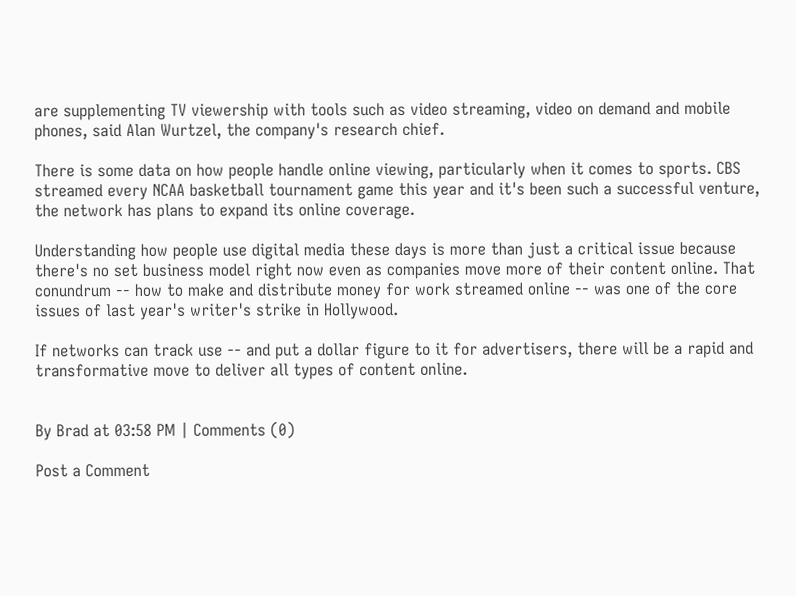are supplementing TV viewership with tools such as video streaming, video on demand and mobile phones, said Alan Wurtzel, the company's research chief.

There is some data on how people handle online viewing, particularly when it comes to sports. CBS streamed every NCAA basketball tournament game this year and it's been such a successful venture, the network has plans to expand its online coverage.

Understanding how people use digital media these days is more than just a critical issue because there's no set business model right now even as companies move more of their content online. That conundrum -- how to make and distribute money for work streamed online -- was one of the core issues of last year's writer's strike in Hollywood.

If networks can track use -- and put a dollar figure to it for advertisers, there will be a rapid and transformative move to deliver all types of content online.


By Brad at 03:58 PM | Comments (0)

Post a Comment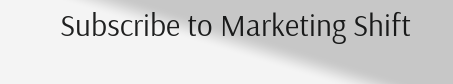Subscribe to Marketing Shift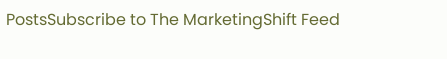PostsSubscribe to The MarketingShift Feed